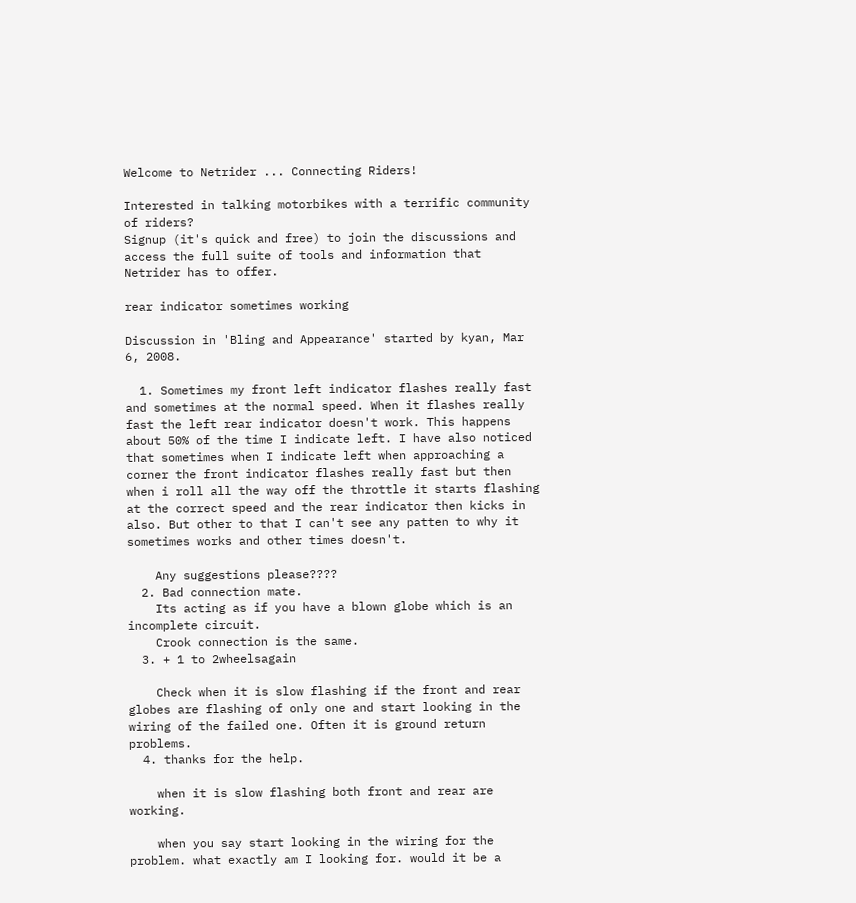Welcome to Netrider ... Connecting Riders!

Interested in talking motorbikes with a terrific community of riders?
Signup (it's quick and free) to join the discussions and access the full suite of tools and information that Netrider has to offer.

rear indicator sometimes working

Discussion in 'Bling and Appearance' started by kyan, Mar 6, 2008.

  1. Sometimes my front left indicator flashes really fast and sometimes at the normal speed. When it flashes really fast the left rear indicator doesn't work. This happens about 50% of the time I indicate left. I have also noticed that sometimes when I indicate left when approaching a corner the front indicator flashes really fast but then when i roll all the way off the throttle it starts flashing at the correct speed and the rear indicator then kicks in also. But other to that I can't see any patten to why it sometimes works and other times doesn't.

    Any suggestions please????
  2. Bad connection mate.
    Its acting as if you have a blown globe which is an incomplete circuit.
    Crook connection is the same.
  3. + 1 to 2wheelsagain

    Check when it is slow flashing if the front and rear globes are flashing of only one and start looking in the wiring of the failed one. Often it is ground return problems.
  4. thanks for the help.

    when it is slow flashing both front and rear are working.

    when you say start looking in the wiring for the problem. what exactly am I looking for. would it be a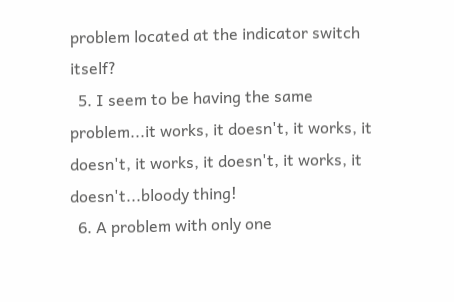problem located at the indicator switch itself?
  5. I seem to be having the same problem...it works, it doesn't, it works, it doesn't, it works, it doesn't, it works, it doesn't...bloody thing!
  6. A problem with only one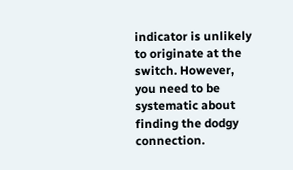indicator is unlikely to originate at the switch. However, you need to be systematic about finding the dodgy connection.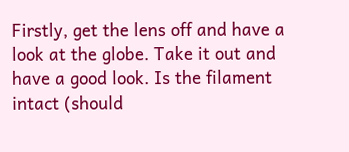Firstly, get the lens off and have a look at the globe. Take it out and have a good look. Is the filament intact (should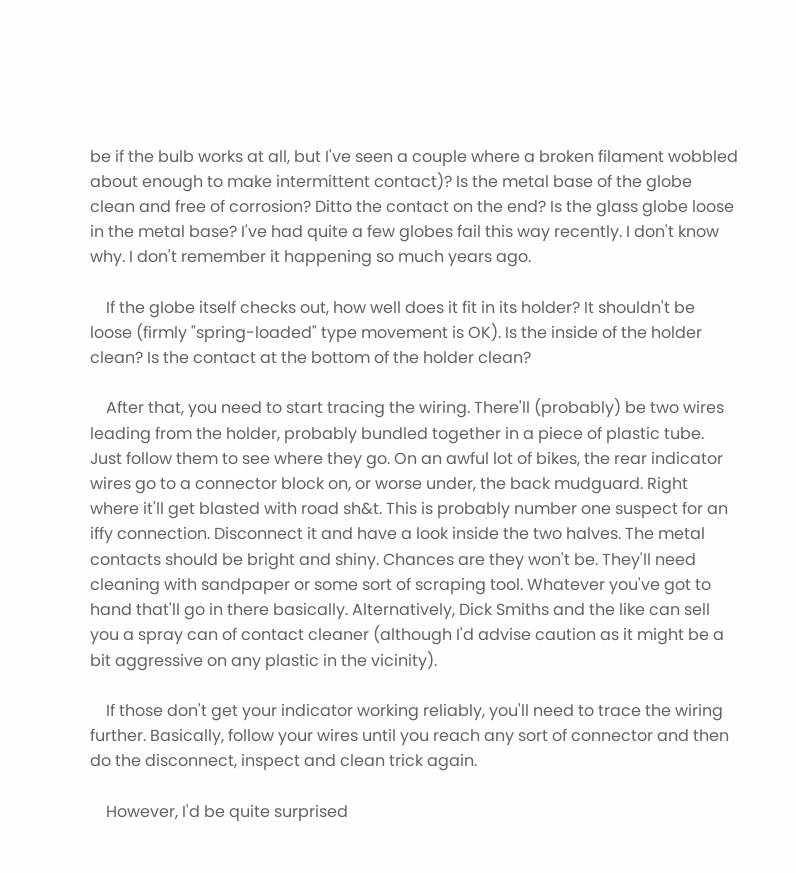be if the bulb works at all, but I've seen a couple where a broken filament wobbled about enough to make intermittent contact)? Is the metal base of the globe clean and free of corrosion? Ditto the contact on the end? Is the glass globe loose in the metal base? I've had quite a few globes fail this way recently. I don't know why. I don't remember it happening so much years ago.

    If the globe itself checks out, how well does it fit in its holder? It shouldn't be loose (firmly "spring-loaded" type movement is OK). Is the inside of the holder clean? Is the contact at the bottom of the holder clean?

    After that, you need to start tracing the wiring. There'll (probably) be two wires leading from the holder, probably bundled together in a piece of plastic tube. Just follow them to see where they go. On an awful lot of bikes, the rear indicator wires go to a connector block on, or worse under, the back mudguard. Right where it'll get blasted with road sh&t. This is probably number one suspect for an iffy connection. Disconnect it and have a look inside the two halves. The metal contacts should be bright and shiny. Chances are they won't be. They'll need cleaning with sandpaper or some sort of scraping tool. Whatever you've got to hand that'll go in there basically. Alternatively, Dick Smiths and the like can sell you a spray can of contact cleaner (although I'd advise caution as it might be a bit aggressive on any plastic in the vicinity).

    If those don't get your indicator working reliably, you'll need to trace the wiring further. Basically, follow your wires until you reach any sort of connector and then do the disconnect, inspect and clean trick again.

    However, I'd be quite surprised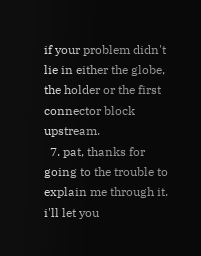if your problem didn't lie in either the globe, the holder or the first connector block upstream.
  7. pat, thanks for going to the trouble to explain me through it. i'll let you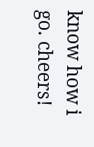know how i go. cheers!